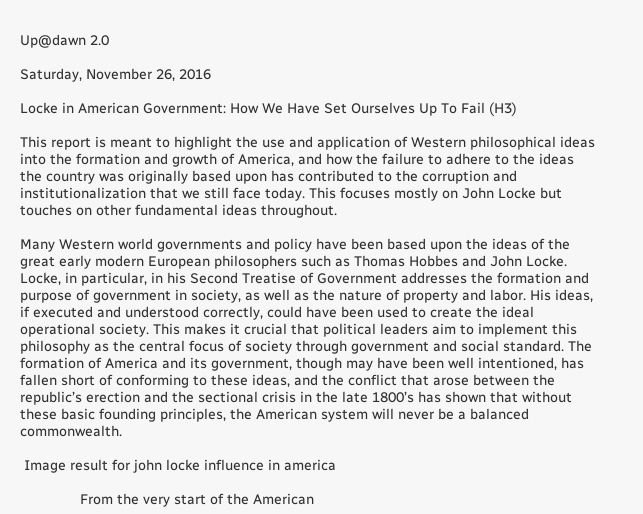Up@dawn 2.0

Saturday, November 26, 2016

Locke in American Government: How We Have Set Ourselves Up To Fail (H3)

This report is meant to highlight the use and application of Western philosophical ideas into the formation and growth of America, and how the failure to adhere to the ideas the country was originally based upon has contributed to the corruption and institutionalization that we still face today. This focuses mostly on John Locke but touches on other fundamental ideas throughout.

Many Western world governments and policy have been based upon the ideas of the great early modern European philosophers such as Thomas Hobbes and John Locke. Locke, in particular, in his Second Treatise of Government addresses the formation and purpose of government in society, as well as the nature of property and labor. His ideas, if executed and understood correctly, could have been used to create the ideal operational society. This makes it crucial that political leaders aim to implement this philosophy as the central focus of society through government and social standard. The formation of America and its government, though may have been well intentioned, has fallen short of conforming to these ideas, and the conflict that arose between the republic’s erection and the sectional crisis in the late 1800’s has shown that without these basic founding principles, the American system will never be a balanced commonwealth.

 Image result for john locke influence in america

               From the very start of the American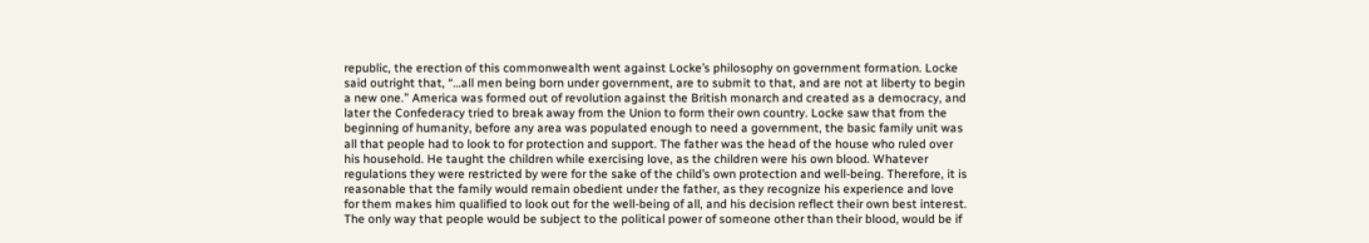republic, the erection of this commonwealth went against Locke’s philosophy on government formation. Locke said outright that, “…all men being born under government, are to submit to that, and are not at liberty to begin a new one.” America was formed out of revolution against the British monarch and created as a democracy, and later the Confederacy tried to break away from the Union to form their own country. Locke saw that from the beginning of humanity, before any area was populated enough to need a government, the basic family unit was all that people had to look to for protection and support. The father was the head of the house who ruled over his household. He taught the children while exercising love, as the children were his own blood. Whatever regulations they were restricted by were for the sake of the child’s own protection and well-being. Therefore, it is reasonable that the family would remain obedient under the father, as they recognize his experience and love for them makes him qualified to look out for the well-being of all, and his decision reflect their own best interest. The only way that people would be subject to the political power of someone other than their blood, would be if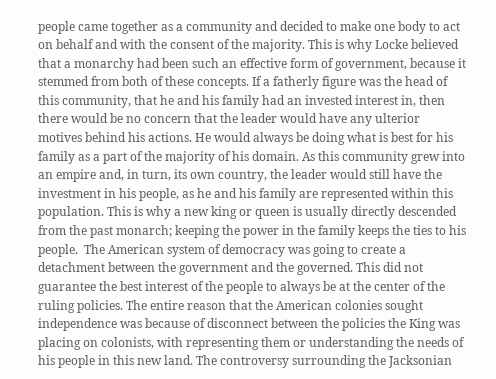people came together as a community and decided to make one body to act on behalf and with the consent of the majority. This is why Locke believed that a monarchy had been such an effective form of government, because it stemmed from both of these concepts. If a fatherly figure was the head of this community, that he and his family had an invested interest in, then there would be no concern that the leader would have any ulterior motives behind his actions. He would always be doing what is best for his family as a part of the majority of his domain. As this community grew into an empire and, in turn, its own country, the leader would still have the investment in his people, as he and his family are represented within this population. This is why a new king or queen is usually directly descended from the past monarch; keeping the power in the family keeps the ties to his people.  The American system of democracy was going to create a detachment between the government and the governed. This did not guarantee the best interest of the people to always be at the center of the ruling policies. The entire reason that the American colonies sought independence was because of disconnect between the policies the King was placing on colonists, with representing them or understanding the needs of his people in this new land. The controversy surrounding the Jacksonian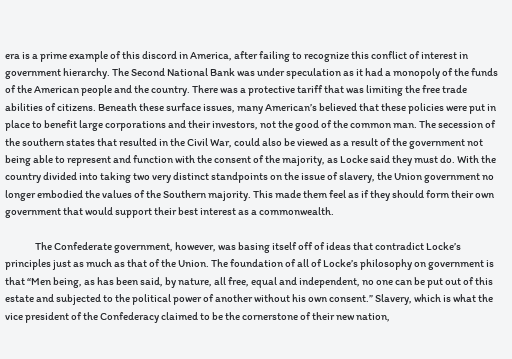era is a prime example of this discord in America, after failing to recognize this conflict of interest in government hierarchy. The Second National Bank was under speculation as it had a monopoly of the funds of the American people and the country. There was a protective tariff that was limiting the free trade abilities of citizens. Beneath these surface issues, many American’s believed that these policies were put in place to benefit large corporations and their investors, not the good of the common man. The secession of the southern states that resulted in the Civil War, could also be viewed as a result of the government not being able to represent and function with the consent of the majority, as Locke said they must do. With the country divided into taking two very distinct standpoints on the issue of slavery, the Union government no longer embodied the values of the Southern majority. This made them feel as if they should form their own government that would support their best interest as a commonwealth.

               The Confederate government, however, was basing itself off of ideas that contradict Locke’s principles just as much as that of the Union. The foundation of all of Locke’s philosophy on government is that “Men being, as has been said, by nature, all free, equal and independent, no one can be put out of this estate and subjected to the political power of another without his own consent.” Slavery, which is what the vice president of the Confederacy claimed to be the cornerstone of their new nation,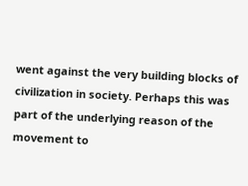went against the very building blocks of civilization in society. Perhaps this was part of the underlying reason of the movement to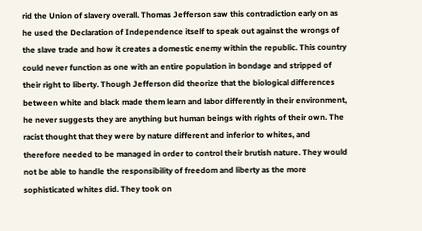rid the Union of slavery overall. Thomas Jefferson saw this contradiction early on as he used the Declaration of Independence itself to speak out against the wrongs of the slave trade and how it creates a domestic enemy within the republic. This country could never function as one with an entire population in bondage and stripped of their right to liberty. Though Jefferson did theorize that the biological differences between white and black made them learn and labor differently in their environment, he never suggests they are anything but human beings with rights of their own. The racist thought that they were by nature different and inferior to whites, and therefore needed to be managed in order to control their brutish nature. They would not be able to handle the responsibility of freedom and liberty as the more sophisticated whites did. They took on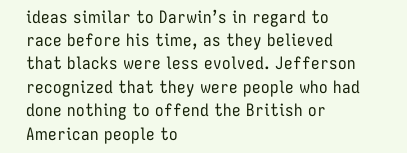ideas similar to Darwin’s in regard to race before his time, as they believed that blacks were less evolved. Jefferson recognized that they were people who had done nothing to offend the British or American people to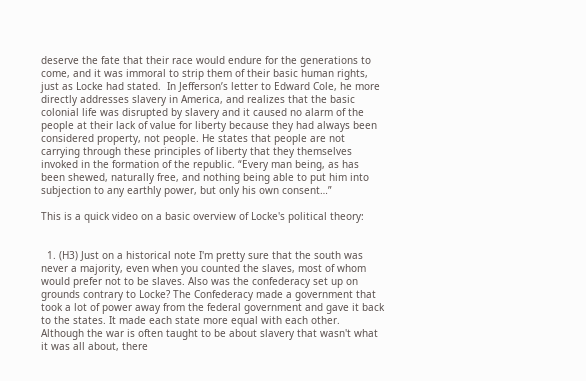deserve the fate that their race would endure for the generations to come, and it was immoral to strip them of their basic human rights, just as Locke had stated.  In Jefferson’s letter to Edward Cole, he more directly addresses slavery in America, and realizes that the basic colonial life was disrupted by slavery and it caused no alarm of the people at their lack of value for liberty because they had always been considered property, not people. He states that people are not carrying through these principles of liberty that they themselves invoked in the formation of the republic. “Every man being, as has been shewed, naturally free, and nothing being able to put him into subjection to any earthly power, but only his own consent…”

This is a quick video on a basic overview of Locke's political theory:


  1. (H3) Just on a historical note I'm pretty sure that the south was never a majority, even when you counted the slaves, most of whom would prefer not to be slaves. Also was the confederacy set up on grounds contrary to Locke? The Confederacy made a government that took a lot of power away from the federal government and gave it back to the states. It made each state more equal with each other. Although the war is often taught to be about slavery that wasn't what it was all about, there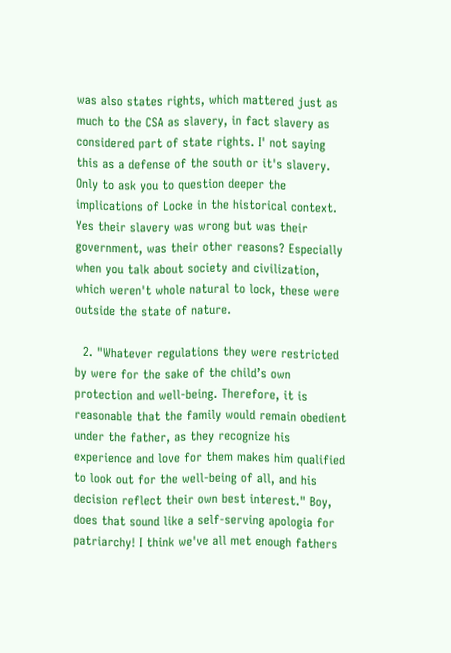was also states rights, which mattered just as much to the CSA as slavery, in fact slavery as considered part of state rights. I' not saying this as a defense of the south or it's slavery. Only to ask you to question deeper the implications of Locke in the historical context. Yes their slavery was wrong but was their government, was their other reasons? Especially when you talk about society and civilization, which weren't whole natural to lock, these were outside the state of nature.

  2. "Whatever regulations they were restricted by were for the sake of the child’s own protection and well-being. Therefore, it is reasonable that the family would remain obedient under the father, as they recognize his experience and love for them makes him qualified to look out for the well-being of all, and his decision reflect their own best interest." Boy, does that sound like a self-serving apologia for patriarchy! I think we've all met enough fathers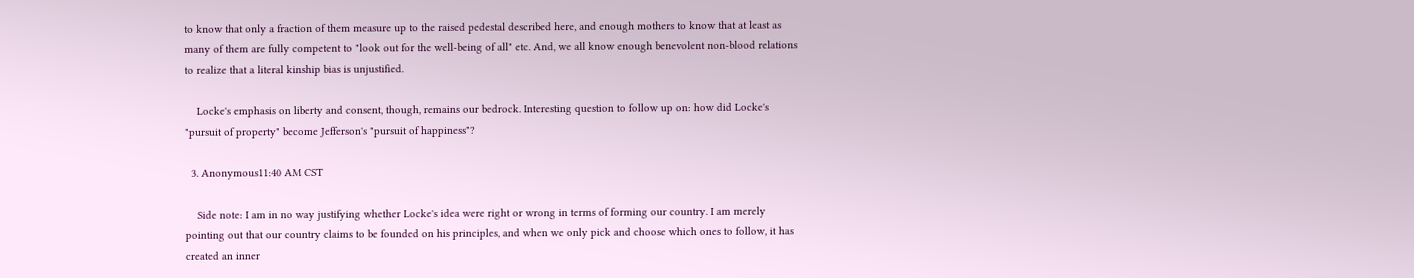to know that only a fraction of them measure up to the raised pedestal described here, and enough mothers to know that at least as many of them are fully competent to "look out for the well-being of all" etc. And, we all know enough benevolent non-blood relations to realize that a literal kinship bias is unjustified.

    Locke's emphasis on liberty and consent, though, remains our bedrock. Interesting question to follow up on: how did Locke's "pursuit of property" become Jefferson's "pursuit of happiness"?

  3. Anonymous11:40 AM CST

    Side note: I am in no way justifying whether Locke's idea were right or wrong in terms of forming our country. I am merely pointing out that our country claims to be founded on his principles, and when we only pick and choose which ones to follow, it has created an inner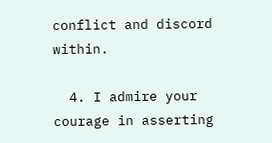conflict and discord within.

  4. I admire your courage in asserting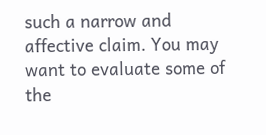such a narrow and affective claim. You may want to evaluate some of the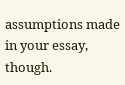assumptions made in your essay, though.